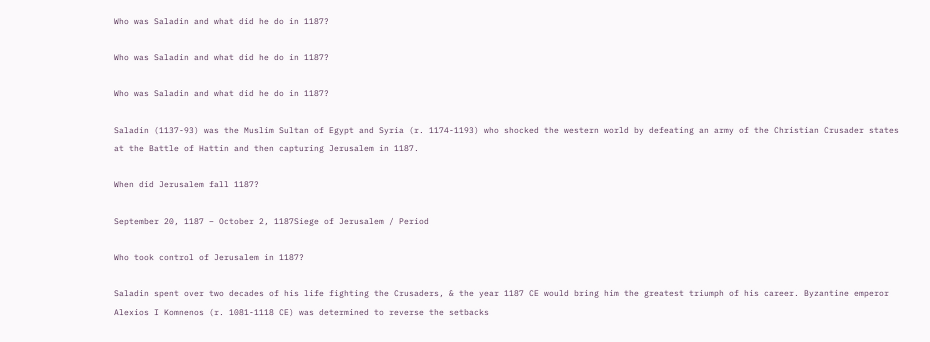Who was Saladin and what did he do in 1187?

Who was Saladin and what did he do in 1187?

Who was Saladin and what did he do in 1187?

Saladin (1137-93) was the Muslim Sultan of Egypt and Syria (r. 1174-1193) who shocked the western world by defeating an army of the Christian Crusader states at the Battle of Hattin and then capturing Jerusalem in 1187.

When did Jerusalem fall 1187?

September 20, 1187 – October 2, 1187Siege of Jerusalem / Period

Who took control of Jerusalem in 1187?

Saladin spent over two decades of his life fighting the Crusaders, & the year 1187 CE would bring him the greatest triumph of his career. Byzantine emperor Alexios I Komnenos (r. 1081-1118 CE) was determined to reverse the setbacks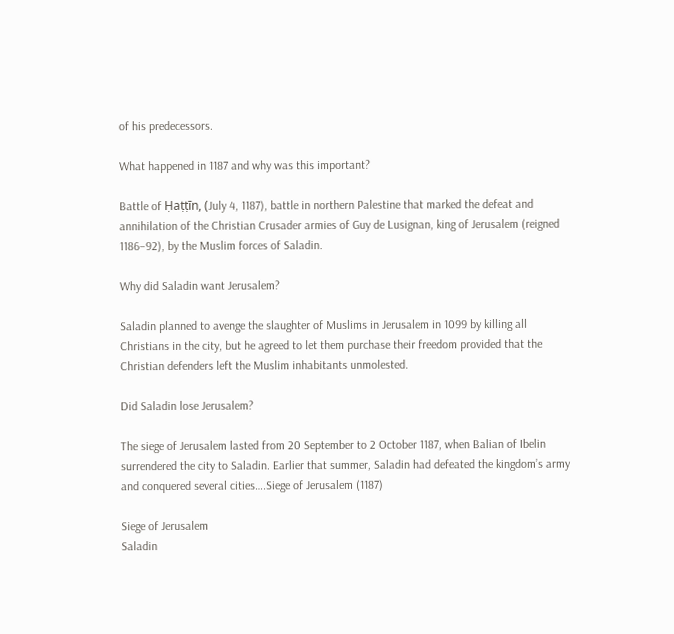of his predecessors.

What happened in 1187 and why was this important?

Battle of Ḥaṭṭīn, (July 4, 1187), battle in northern Palestine that marked the defeat and annihilation of the Christian Crusader armies of Guy de Lusignan, king of Jerusalem (reigned 1186–92), by the Muslim forces of Saladin.

Why did Saladin want Jerusalem?

Saladin planned to avenge the slaughter of Muslims in Jerusalem in 1099 by killing all Christians in the city, but he agreed to let them purchase their freedom provided that the Christian defenders left the Muslim inhabitants unmolested.

Did Saladin lose Jerusalem?

The siege of Jerusalem lasted from 20 September to 2 October 1187, when Balian of Ibelin surrendered the city to Saladin. Earlier that summer, Saladin had defeated the kingdom’s army and conquered several cities….Siege of Jerusalem (1187)

Siege of Jerusalem
Saladin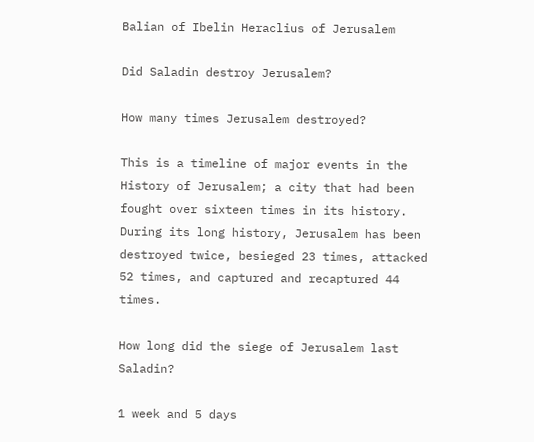Balian of Ibelin Heraclius of Jerusalem

Did Saladin destroy Jerusalem?

How many times Jerusalem destroyed?

This is a timeline of major events in the History of Jerusalem; a city that had been fought over sixteen times in its history. During its long history, Jerusalem has been destroyed twice, besieged 23 times, attacked 52 times, and captured and recaptured 44 times.

How long did the siege of Jerusalem last Saladin?

1 week and 5 days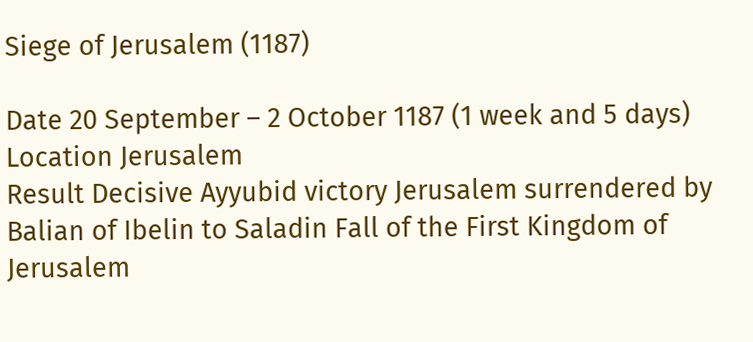Siege of Jerusalem (1187)

Date 20 September – 2 October 1187 (1 week and 5 days)
Location Jerusalem
Result Decisive Ayyubid victory Jerusalem surrendered by Balian of Ibelin to Saladin Fall of the First Kingdom of Jerusalem